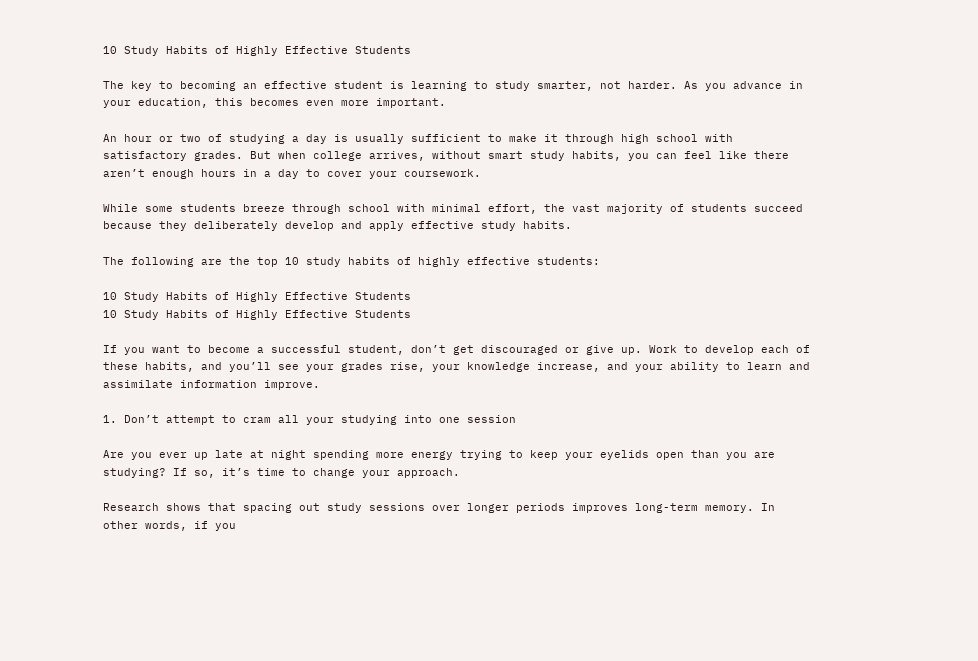10 Study Habits of Highly Effective Students

The key to becoming an effective student is learning to study smarter, not harder. As you advance in your education, this becomes even more important.

An hour or two of studying a day is usually sufficient to make it through high school with satisfactory grades. But when college arrives, without smart study habits, you can feel like there aren’t enough hours in a day to cover your coursework.

While some students breeze through school with minimal effort, the vast majority of students succeed because they deliberately develop and apply effective study habits.

The following are the top 10 study habits of highly effective students:

10 Study Habits of Highly Effective Students
10 Study Habits of Highly Effective Students

If you want to become a successful student, don’t get discouraged or give up. Work to develop each of these habits, and you’ll see your grades rise, your knowledge increase, and your ability to learn and assimilate information improve.

1. Don’t attempt to cram all your studying into one session

Are you ever up late at night spending more energy trying to keep your eyelids open than you are studying? If so, it’s time to change your approach.

Research shows that spacing out study sessions over longer periods improves long-term memory. In other words, if you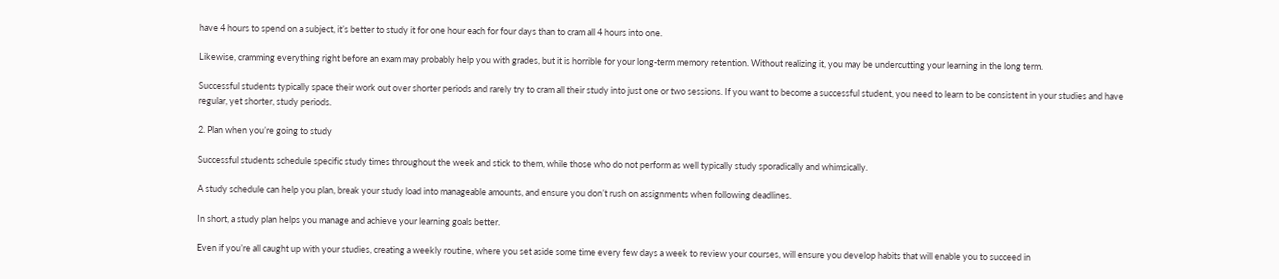have 4 hours to spend on a subject, it’s better to study it for one hour each for four days than to cram all 4 hours into one.

Likewise, cramming everything right before an exam may probably help you with grades, but it is horrible for your long-term memory retention. Without realizing it, you may be undercutting your learning in the long term.

Successful students typically space their work out over shorter periods and rarely try to cram all their study into just one or two sessions. If you want to become a successful student, you need to learn to be consistent in your studies and have regular, yet shorter, study periods.

2. Plan when you’re going to study

Successful students schedule specific study times throughout the week and stick to them, while those who do not perform as well typically study sporadically and whimsically.

A study schedule can help you plan, break your study load into manageable amounts, and ensure you don’t rush on assignments when following deadlines.

In short, a study plan helps you manage and achieve your learning goals better.

Even if you’re all caught up with your studies, creating a weekly routine, where you set aside some time every few days a week to review your courses, will ensure you develop habits that will enable you to succeed in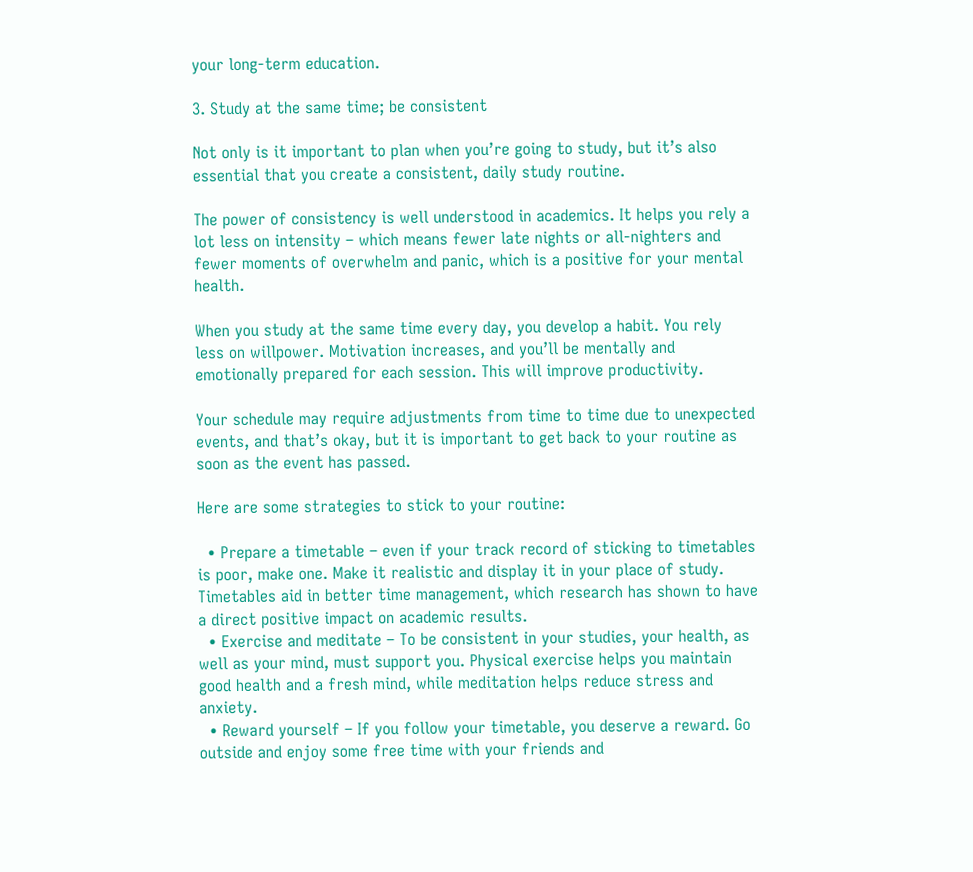your long-term education.

3. Study at the same time; be consistent

Not only is it important to plan when you’re going to study, but it’s also essential that you create a consistent, daily study routine.

The power of consistency is well understood in academics. It helps you rely a lot less on intensity – which means fewer late nights or all-nighters and fewer moments of overwhelm and panic, which is a positive for your mental health.

When you study at the same time every day, you develop a habit. You rely less on willpower. Motivation increases, and you’ll be mentally and emotionally prepared for each session. This will improve productivity.

Your schedule may require adjustments from time to time due to unexpected events, and that’s okay, but it is important to get back to your routine as soon as the event has passed.

Here are some strategies to stick to your routine:

  • Prepare a timetable – even if your track record of sticking to timetables is poor, make one. Make it realistic and display it in your place of study. Timetables aid in better time management, which research has shown to have a direct positive impact on academic results.
  • Exercise and meditate – To be consistent in your studies, your health, as well as your mind, must support you. Physical exercise helps you maintain good health and a fresh mind, while meditation helps reduce stress and anxiety.
  • Reward yourself – If you follow your timetable, you deserve a reward. Go outside and enjoy some free time with your friends and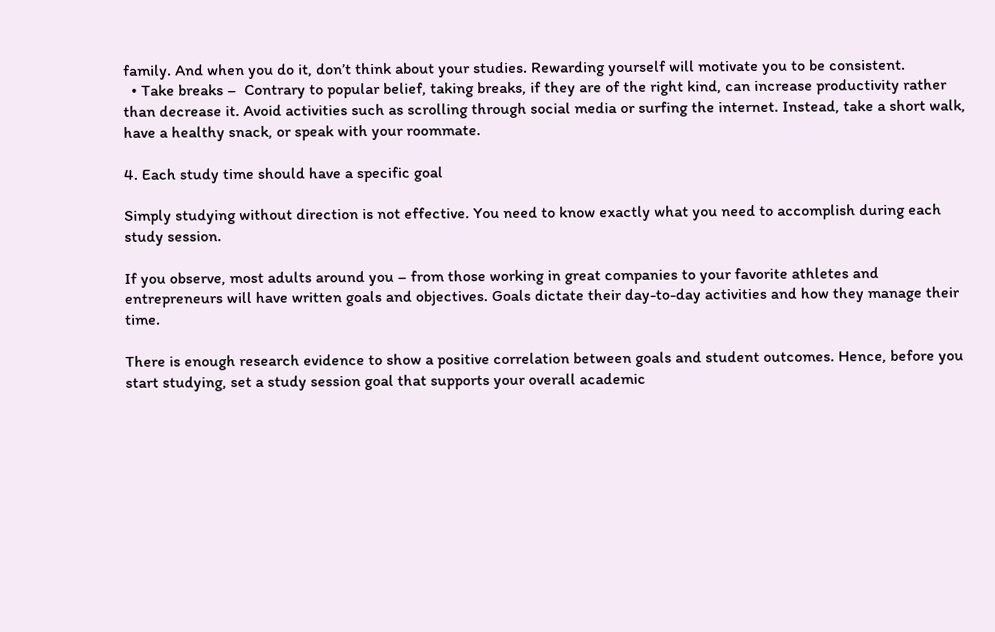family. And when you do it, don’t think about your studies. Rewarding yourself will motivate you to be consistent.
  • Take breaks –  Contrary to popular belief, taking breaks, if they are of the right kind, can increase productivity rather than decrease it. Avoid activities such as scrolling through social media or surfing the internet. Instead, take a short walk, have a healthy snack, or speak with your roommate.

4. Each study time should have a specific goal

Simply studying without direction is not effective. You need to know exactly what you need to accomplish during each study session.

If you observe, most adults around you – from those working in great companies to your favorite athletes and entrepreneurs will have written goals and objectives. Goals dictate their day-to-day activities and how they manage their time.

There is enough research evidence to show a positive correlation between goals and student outcomes. Hence, before you start studying, set a study session goal that supports your overall academic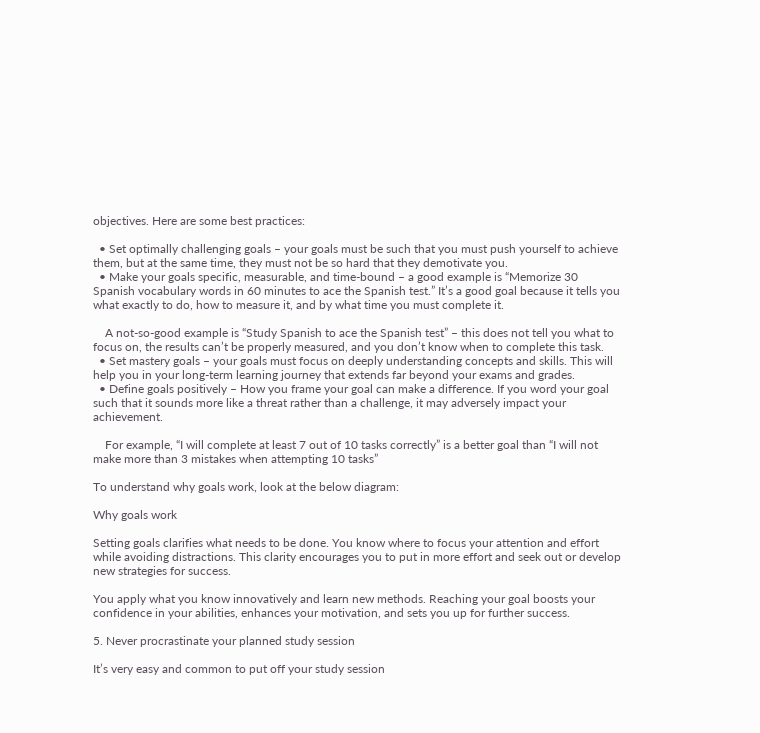objectives. Here are some best practices:

  • Set optimally challenging goals – your goals must be such that you must push yourself to achieve them, but at the same time, they must not be so hard that they demotivate you.
  • Make your goals specific, measurable, and time-bound – a good example is “Memorize 30 Spanish vocabulary words in 60 minutes to ace the Spanish test.” It’s a good goal because it tells you what exactly to do, how to measure it, and by what time you must complete it.

    A not-so-good example is “Study Spanish to ace the Spanish test” – this does not tell you what to focus on, the results can’t be properly measured, and you don’t know when to complete this task.
  • Set mastery goals – your goals must focus on deeply understanding concepts and skills. This will help you in your long-term learning journey that extends far beyond your exams and grades.
  • Define goals positively – How you frame your goal can make a difference. If you word your goal such that it sounds more like a threat rather than a challenge, it may adversely impact your achievement.

    For example, “I will complete at least 7 out of 10 tasks correctly” is a better goal than “I will not make more than 3 mistakes when attempting 10 tasks”

To understand why goals work, look at the below diagram:

Why goals work

Setting goals clarifies what needs to be done. You know where to focus your attention and effort while avoiding distractions. This clarity encourages you to put in more effort and seek out or develop new strategies for success.

You apply what you know innovatively and learn new methods. Reaching your goal boosts your confidence in your abilities, enhances your motivation, and sets you up for further success.

5. Never procrastinate your planned study session

It’s very easy and common to put off your study session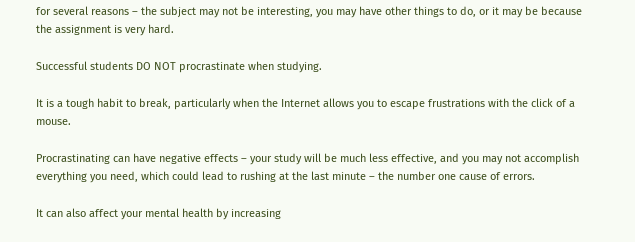for several reasons – the subject may not be interesting, you may have other things to do, or it may be because the assignment is very hard.

Successful students DO NOT procrastinate when studying.

It is a tough habit to break, particularly when the Internet allows you to escape frustrations with the click of a mouse.

Procrastinating can have negative effects – your study will be much less effective, and you may not accomplish everything you need, which could lead to rushing at the last minute – the number one cause of errors.

It can also affect your mental health by increasing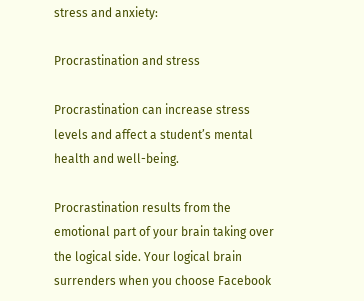stress and anxiety:

Procrastination and stress

Procrastination can increase stress levels and affect a student’s mental health and well-being.

Procrastination results from the emotional part of your brain taking over the logical side. Your logical brain surrenders when you choose Facebook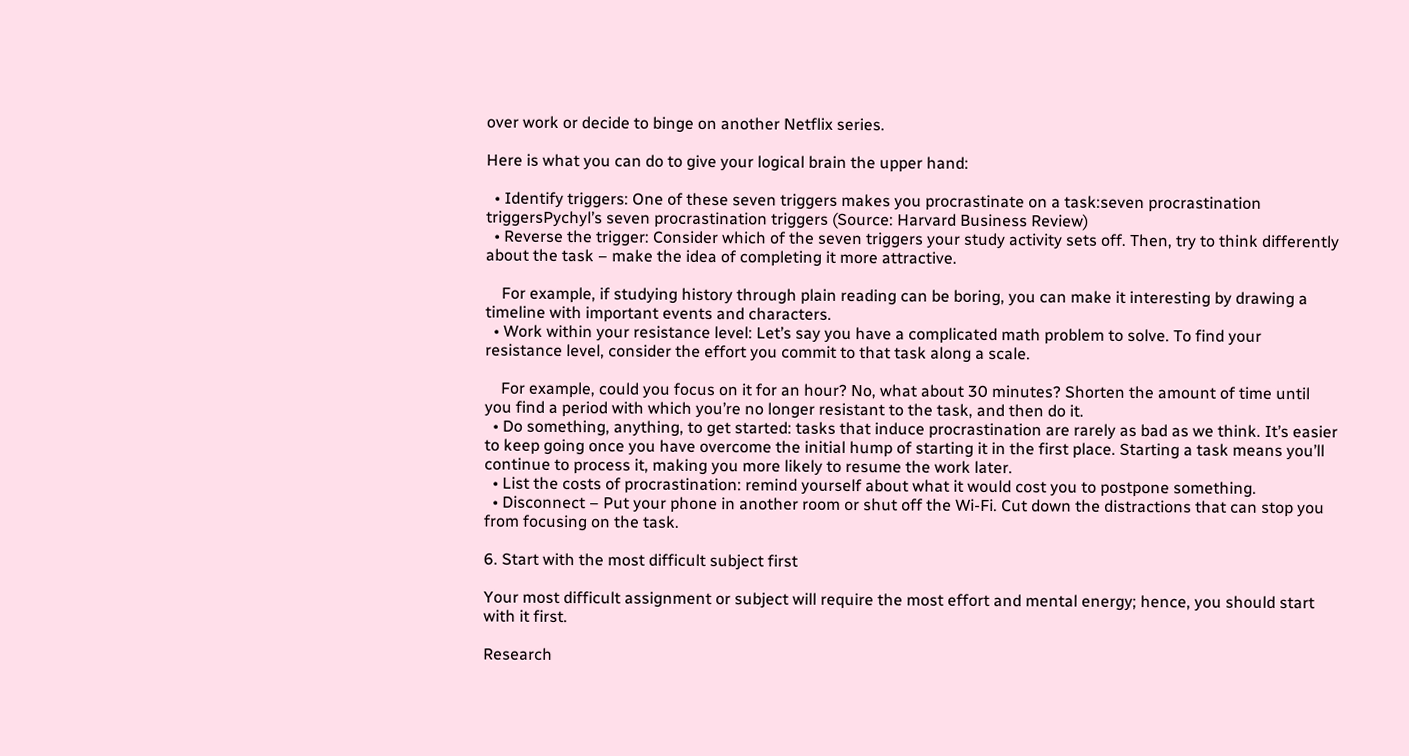over work or decide to binge on another Netflix series.

Here is what you can do to give your logical brain the upper hand:

  • Identify triggers: One of these seven triggers makes you procrastinate on a task:seven procrastination triggersPychyl’s seven procrastination triggers (Source: Harvard Business Review)
  • Reverse the trigger: Consider which of the seven triggers your study activity sets off. Then, try to think differently about the task – make the idea of completing it more attractive.

    For example, if studying history through plain reading can be boring, you can make it interesting by drawing a timeline with important events and characters.
  • Work within your resistance level: Let’s say you have a complicated math problem to solve. To find your resistance level, consider the effort you commit to that task along a scale.

    For example, could you focus on it for an hour? No, what about 30 minutes? Shorten the amount of time until you find a period with which you’re no longer resistant to the task, and then do it.
  • Do something, anything, to get started: tasks that induce procrastination are rarely as bad as we think. It’s easier to keep going once you have overcome the initial hump of starting it in the first place. Starting a task means you’ll continue to process it, making you more likely to resume the work later.
  • List the costs of procrastination: remind yourself about what it would cost you to postpone something.
  • Disconnect – Put your phone in another room or shut off the Wi-Fi. Cut down the distractions that can stop you from focusing on the task.

6. Start with the most difficult subject first

Your most difficult assignment or subject will require the most effort and mental energy; hence, you should start with it first.

Research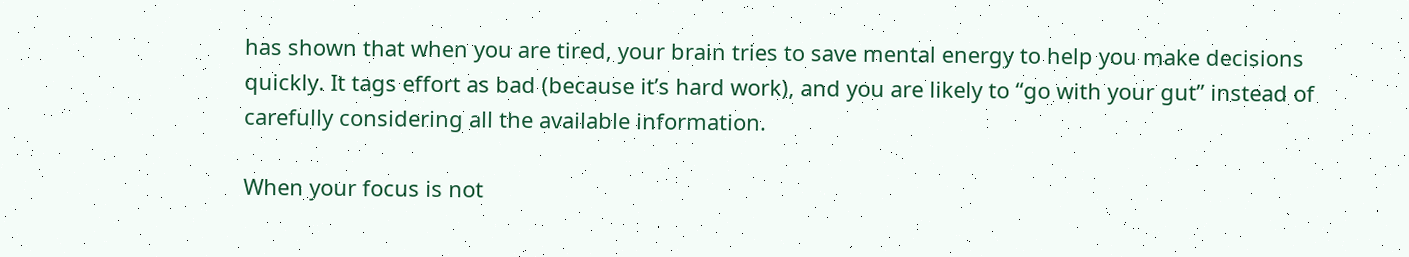has shown that when you are tired, your brain tries to save mental energy to help you make decisions quickly. It tags effort as bad (because it’s hard work), and you are likely to “go with your gut” instead of carefully considering all the available information.

When your focus is not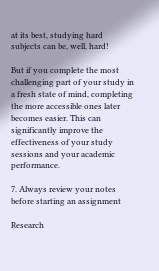at its best, studying hard subjects can be, well, hard!

But if you complete the most challenging part of your study in a fresh state of mind, completing the more accessible ones later becomes easier. This can significantly improve the effectiveness of your study sessions and your academic performance.

7. Always review your notes before starting an assignment

Research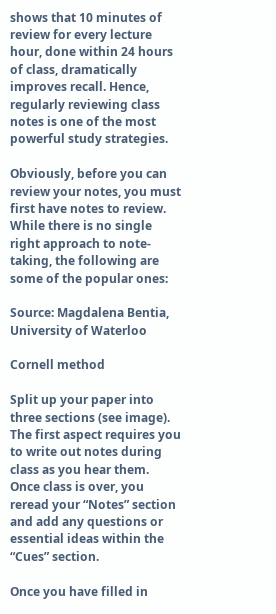shows that 10 minutes of review for every lecture hour, done within 24 hours of class, dramatically improves recall. Hence, regularly reviewing class notes is one of the most powerful study strategies.

Obviously, before you can review your notes, you must first have notes to review. While there is no single right approach to note-taking, the following are some of the popular ones:

Source: Magdalena Bentia, University of Waterloo

Cornell method

Split up your paper into three sections (see image). The first aspect requires you to write out notes during class as you hear them. Once class is over, you reread your “Notes” section and add any questions or essential ideas within the “Cues” section.

Once you have filled in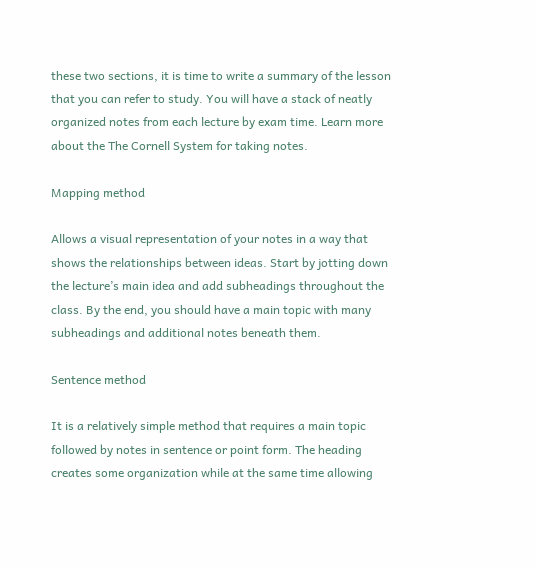these two sections, it is time to write a summary of the lesson that you can refer to study. You will have a stack of neatly organized notes from each lecture by exam time. Learn more about the The Cornell System for taking notes.

Mapping method

Allows a visual representation of your notes in a way that shows the relationships between ideas. Start by jotting down the lecture’s main idea and add subheadings throughout the class. By the end, you should have a main topic with many subheadings and additional notes beneath them.

Sentence method

It is a relatively simple method that requires a main topic followed by notes in sentence or point form. The heading creates some organization while at the same time allowing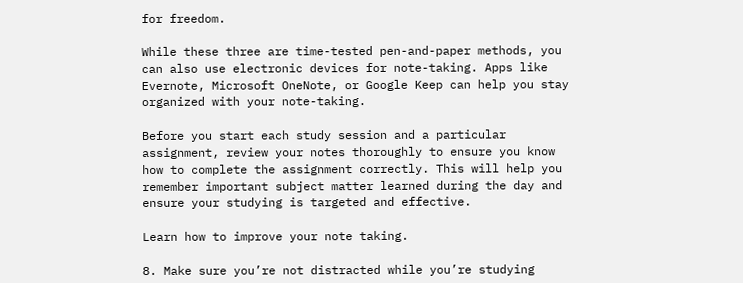for freedom.

While these three are time-tested pen-and-paper methods, you can also use electronic devices for note-taking. Apps like Evernote, Microsoft OneNote, or Google Keep can help you stay organized with your note-taking.

Before you start each study session and a particular assignment, review your notes thoroughly to ensure you know how to complete the assignment correctly. This will help you remember important subject matter learned during the day and ensure your studying is targeted and effective.

Learn how to improve your note taking.

8. Make sure you’re not distracted while you’re studying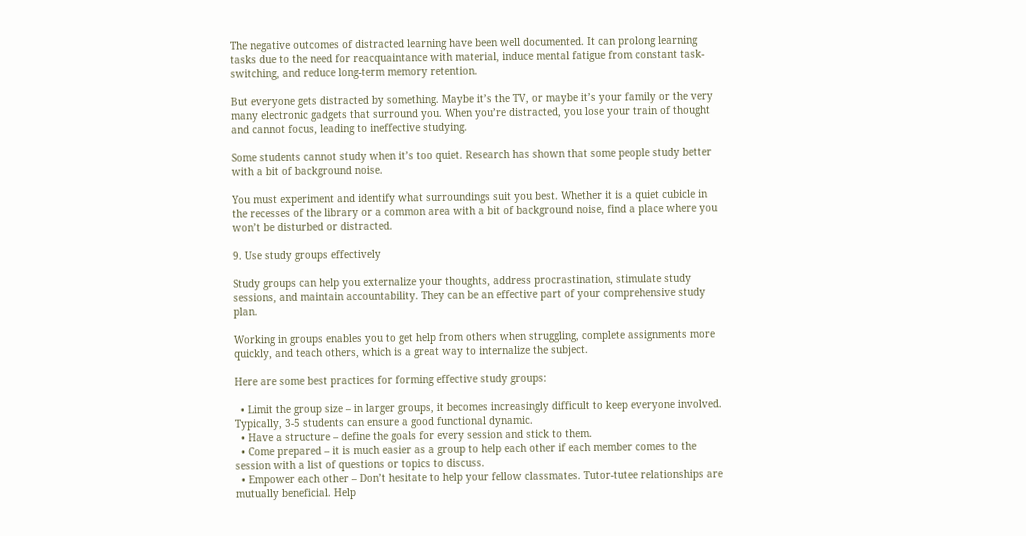The negative outcomes of distracted learning have been well documented. It can prolong learning tasks due to the need for reacquaintance with material, induce mental fatigue from constant task-switching, and reduce long-term memory retention.

But everyone gets distracted by something. Maybe it’s the TV, or maybe it’s your family or the very many electronic gadgets that surround you. When you’re distracted, you lose your train of thought and cannot focus, leading to ineffective studying.

Some students cannot study when it’s too quiet. Research has shown that some people study better with a bit of background noise.

You must experiment and identify what surroundings suit you best. Whether it is a quiet cubicle in the recesses of the library or a common area with a bit of background noise, find a place where you won’t be disturbed or distracted.

9. Use study groups effectively

Study groups can help you externalize your thoughts, address procrastination, stimulate study sessions, and maintain accountability. They can be an effective part of your comprehensive study plan.

Working in groups enables you to get help from others when struggling, complete assignments more quickly, and teach others, which is a great way to internalize the subject.

Here are some best practices for forming effective study groups:

  • Limit the group size – in larger groups, it becomes increasingly difficult to keep everyone involved. Typically, 3-5 students can ensure a good functional dynamic.
  • Have a structure – define the goals for every session and stick to them.
  • Come prepared – it is much easier as a group to help each other if each member comes to the session with a list of questions or topics to discuss.
  • Empower each other – Don’t hesitate to help your fellow classmates. Tutor-tutee relationships are mutually beneficial. Help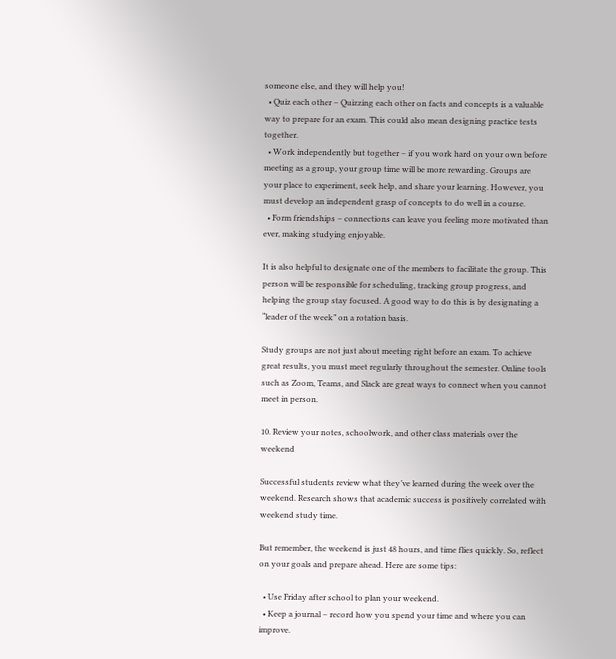someone else, and they will help you!
  • Quiz each other – Quizzing each other on facts and concepts is a valuable way to prepare for an exam. This could also mean designing practice tests together.
  • Work independently but together – if you work hard on your own before meeting as a group, your group time will be more rewarding. Groups are your place to experiment, seek help, and share your learning. However, you must develop an independent grasp of concepts to do well in a course.
  • Form friendships – connections can leave you feeling more motivated than ever, making studying enjoyable.

It is also helpful to designate one of the members to facilitate the group. This person will be responsible for scheduling, tracking group progress, and helping the group stay focused. A good way to do this is by designating a “leader of the week” on a rotation basis.

Study groups are not just about meeting right before an exam. To achieve great results, you must meet regularly throughout the semester. Online tools such as Zoom, Teams, and Slack are great ways to connect when you cannot meet in person.

10. Review your notes, schoolwork, and other class materials over the weekend

Successful students review what they’ve learned during the week over the weekend. Research shows that academic success is positively correlated with weekend study time.

But remember, the weekend is just 48 hours, and time flies quickly. So, reflect on your goals and prepare ahead. Here are some tips:

  • Use Friday after school to plan your weekend.
  • Keep a journal – record how you spend your time and where you can improve.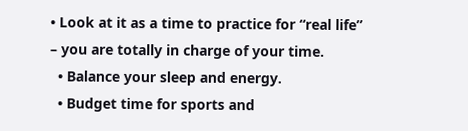• Look at it as a time to practice for “real life” – you are totally in charge of your time.
  • Balance your sleep and energy.
  • Budget time for sports and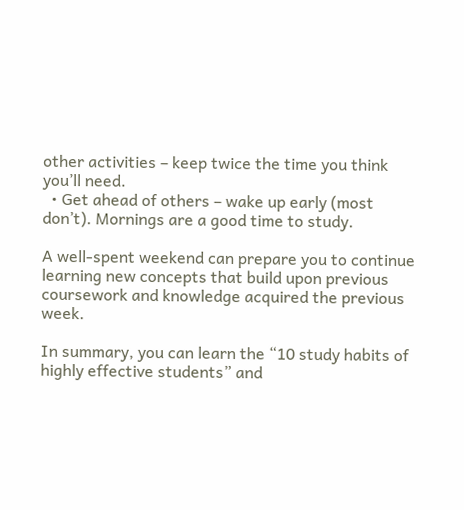other activities – keep twice the time you think you’ll need.
  • Get ahead of others – wake up early (most don’t). Mornings are a good time to study.

A well-spent weekend can prepare you to continue learning new concepts that build upon previous coursework and knowledge acquired the previous week.

In summary, you can learn the “10 study habits of highly effective students” and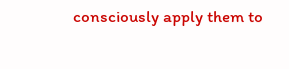consciously apply them to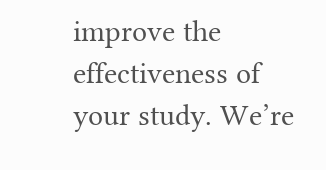improve the effectiveness of your study. We’re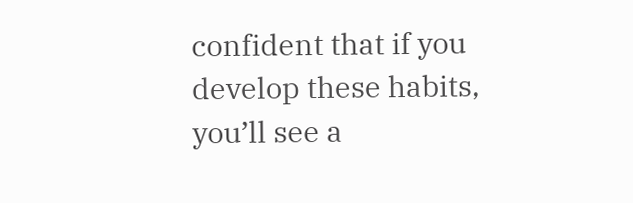confident that if you develop these habits, you’ll see a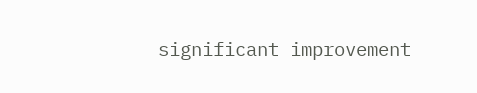significant improvement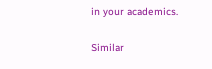in your academics.

Similar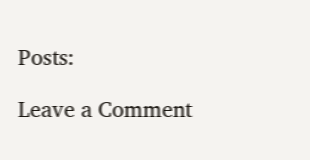Posts:

Leave a Comment